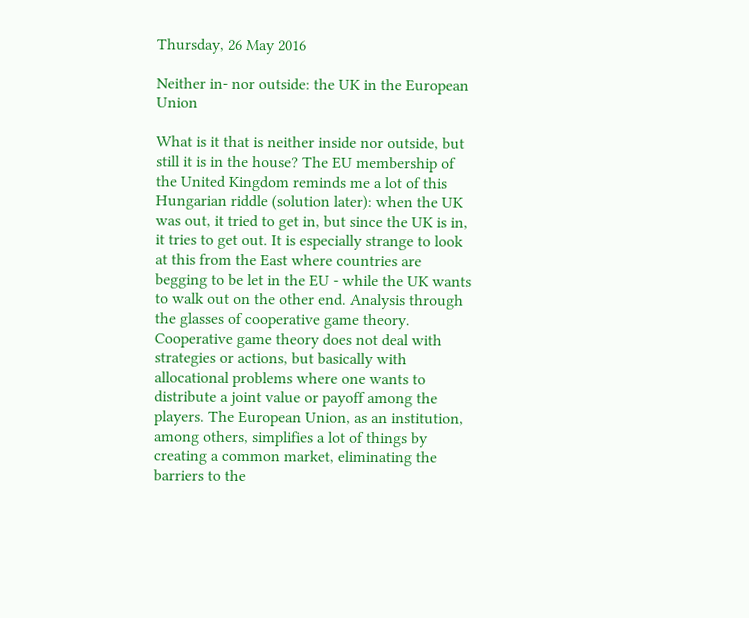Thursday, 26 May 2016

Neither in- nor outside: the UK in the European Union

What is it that is neither inside nor outside, but still it is in the house? The EU membership of the United Kingdom reminds me a lot of this Hungarian riddle (solution later): when the UK was out, it tried to get in, but since the UK is in, it tries to get out. It is especially strange to look at this from the East where countries are begging to be let in the EU - while the UK wants to walk out on the other end. Analysis through the glasses of cooperative game theory.
Cooperative game theory does not deal with strategies or actions, but basically with allocational problems where one wants to distribute a joint value or payoff among the players. The European Union, as an institution, among others, simplifies a lot of things by creating a common market, eliminating the barriers to the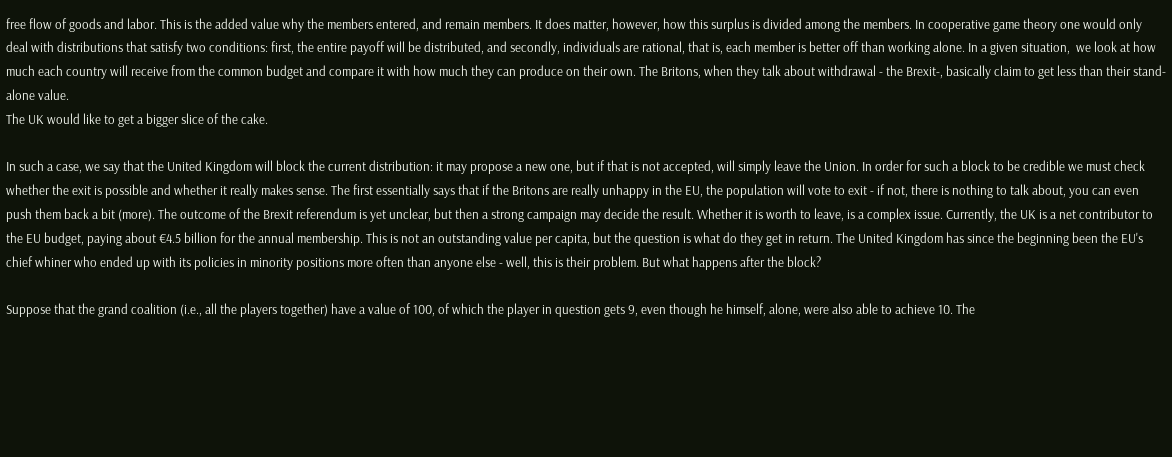free flow of goods and labor. This is the added value why the members entered, and remain members. It does matter, however, how this surplus is divided among the members. In cooperative game theory one would only deal with distributions that satisfy two conditions: first, the entire payoff will be distributed, and secondly, individuals are rational, that is, each member is better off than working alone. In a given situation,  we look at how much each country will receive from the common budget and compare it with how much they can produce on their own. The Britons, when they talk about withdrawal - the Brexit-, basically claim to get less than their stand-alone value.
The UK would like to get a bigger slice of the cake.

In such a case, we say that the United Kingdom will block the current distribution: it may propose a new one, but if that is not accepted, will simply leave the Union. In order for such a block to be credible we must check whether the exit is possible and whether it really makes sense. The first essentially says that if the Britons are really unhappy in the EU, the population will vote to exit - if not, there is nothing to talk about, you can even push them back a bit (more). The outcome of the Brexit referendum is yet unclear, but then a strong campaign may decide the result. Whether it is worth to leave, is a complex issue. Currently, the UK is a net contributor to the EU budget, paying about €4.5 billion for the annual membership. This is not an outstanding value per capita, but the question is what do they get in return. The United Kingdom has since the beginning been the EU's chief whiner who ended up with its policies in minority positions more often than anyone else - well, this is their problem. But what happens after the block?

Suppose that the grand coalition (i.e., all the players together) have a value of 100, of which the player in question gets 9, even though he himself, alone, were also able to achieve 10. The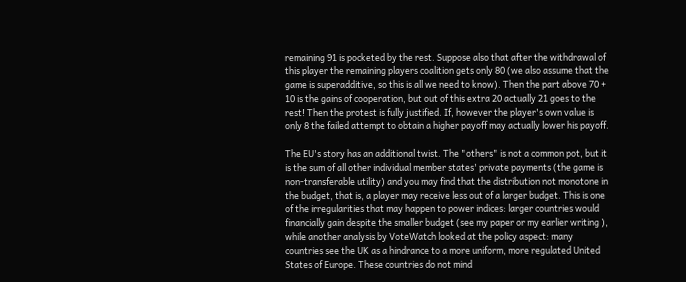remaining 91 is pocketed by the rest. Suppose also that after the withdrawal of this player the remaining players coalition gets only 80 (we also assume that the game is superadditive, so this is all we need to know). Then the part above 70 + 10 is the gains of cooperation, but out of this extra 20 actually 21 goes to the rest! Then the protest is fully justified. If, however the player's own value is only 8 the failed attempt to obtain a higher payoff may actually lower his payoff.

The EU's story has an additional twist. The "others" is not a common pot, but it is the sum of all other individual member states' private payments (the game is non-transferable utility) and you may find that the distribution not monotone in the budget, that is, a player may receive less out of a larger budget. This is one of the irregularities that may happen to power indices: larger countries would financially gain despite the smaller budget (see my paper or my earlier writing ), while another analysis by VoteWatch looked at the policy aspect: many countries see the UK as a hindrance to a more uniform, more regulated United States of Europe. These countries do not mind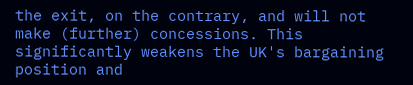the exit, on the contrary, and will not make (further) concessions. This significantly weakens the UK's bargaining position and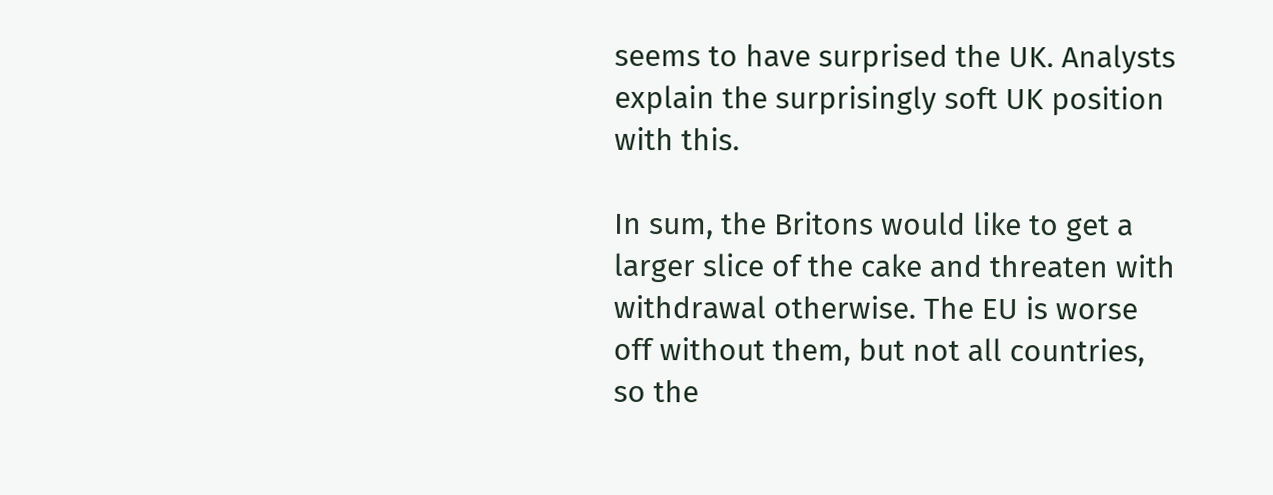seems to have surprised the UK. Analysts explain the surprisingly soft UK position with this.

In sum, the Britons would like to get a larger slice of the cake and threaten with withdrawal otherwise. The EU is worse off without them, but not all countries, so the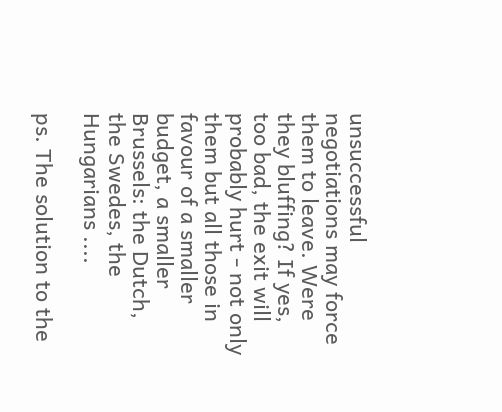unsuccessful negotiations may force them to leave. Were they bluffing? If yes, too bad, the exit will probably hurt - not only them but all those in favour of a smaller budget, a smaller Brussels: the Dutch, the Swedes, the Hungarians ....

ps. The solution to the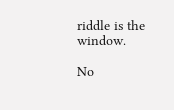riddle is the window.

No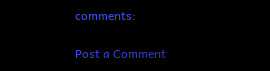comments:

Post a Comment